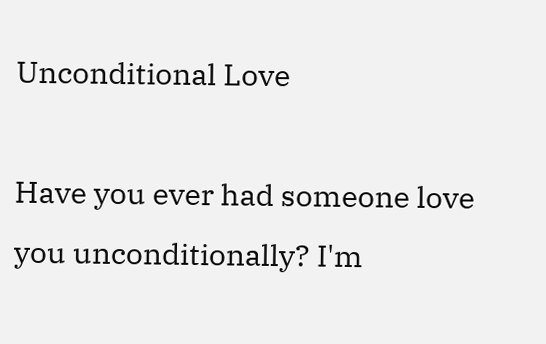Unconditional Love

Have you ever had someone love you unconditionally? I'm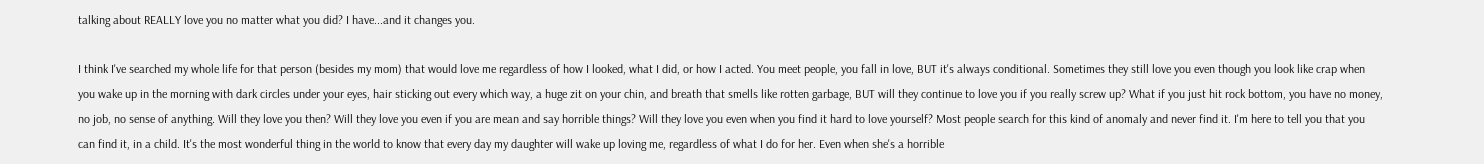talking about REALLY love you no matter what you did? I have...and it changes you.

I think I've searched my whole life for that person (besides my mom) that would love me regardless of how I looked, what I did, or how I acted. You meet people, you fall in love, BUT it's always conditional. Sometimes they still love you even though you look like crap when you wake up in the morning with dark circles under your eyes, hair sticking out every which way, a huge zit on your chin, and breath that smells like rotten garbage, BUT will they continue to love you if you really screw up? What if you just hit rock bottom, you have no money, no job, no sense of anything. Will they love you then? Will they love you even if you are mean and say horrible things? Will they love you even when you find it hard to love yourself? Most people search for this kind of anomaly and never find it. I'm here to tell you that you can find it, in a child. It's the most wonderful thing in the world to know that every day my daughter will wake up loving me, regardless of what I do for her. Even when she's a horrible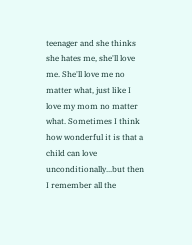teenager and she thinks she hates me, she'll love me. She'll love me no matter what, just like I love my mom no matter what. Sometimes I think how wonderful it is that a child can love unconditionally...but then I remember all the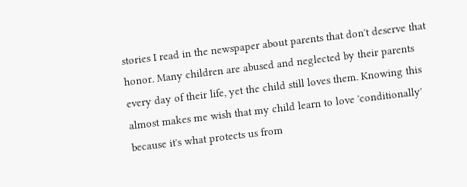stories I read in the newspaper about parents that don't deserve that honor. Many children are abused and neglected by their parents every day of their life, yet the child still loves them. Knowing this almost makes me wish that my child learn to love 'conditionally' because it's what protects us from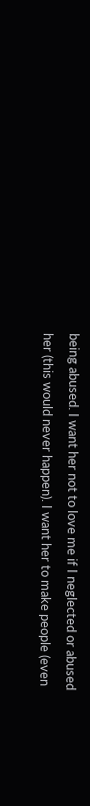being abused. I want her not to love me if I neglected or abused her (this would never happen). I want her to make people (even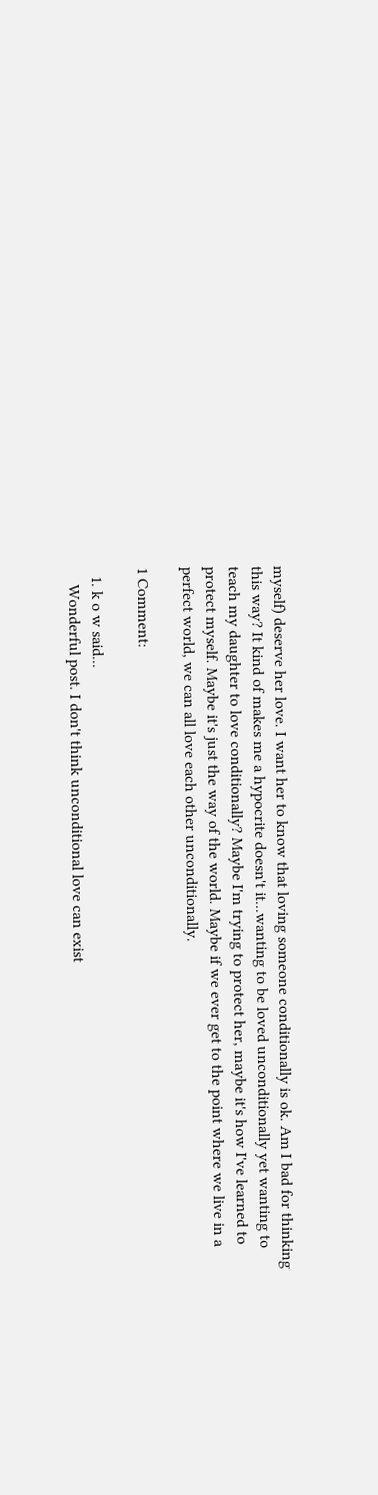myself) deserve her love. I want her to know that loving someone conditionally is ok. Am I bad for thinking this way? It kind of makes me a hypocrite doesn't it...wanting to be loved unconditionally yet wanting to teach my daughter to love conditionally? Maybe I'm trying to protect her, maybe it's how I've learned to protect myself. Maybe it's just the way of the world. Maybe if we ever get to the point where we live in a perfect world, we can all love each other unconditionally.

1 Comment:

  1. k o w said...
    Wonderful post. I don't think unconditional love can exist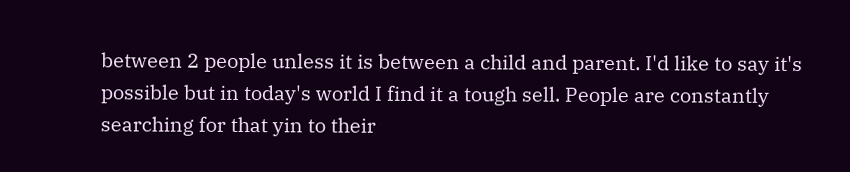between 2 people unless it is between a child and parent. I'd like to say it's possible but in today's world I find it a tough sell. People are constantly searching for that yin to their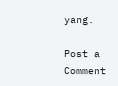yang.

Post a Comment